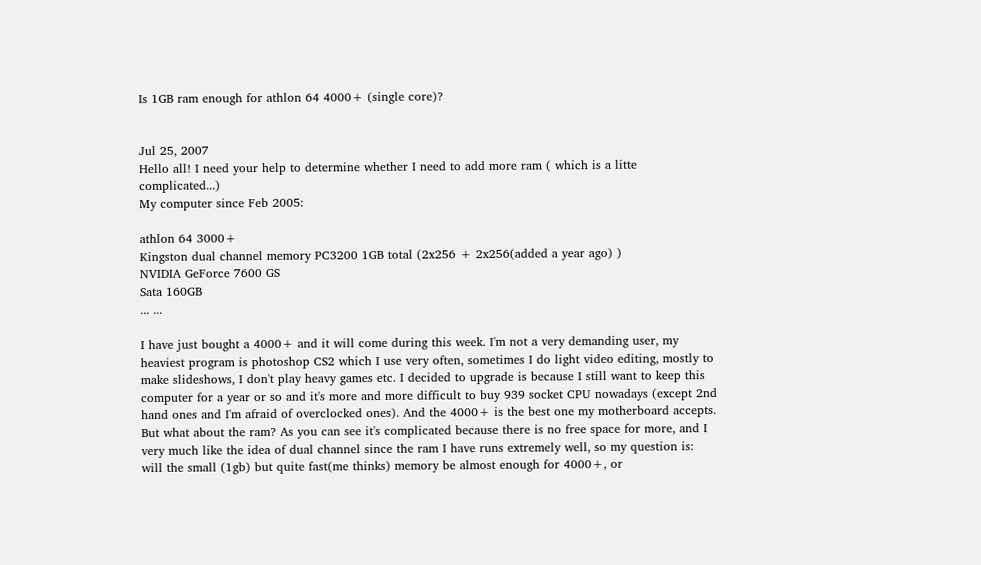Is 1GB ram enough for athlon 64 4000+ (single core)?


Jul 25, 2007
Hello all! I need your help to determine whether I need to add more ram ( which is a litte complicated...)
My computer since Feb 2005:

athlon 64 3000+
Kingston dual channel memory PC3200 1GB total (2x256 + 2x256(added a year ago) )
NVIDIA GeForce 7600 GS
Sata 160GB
... ...

I have just bought a 4000+ and it will come during this week. I'm not a very demanding user, my heaviest program is photoshop CS2 which I use very often, sometimes I do light video editing, mostly to make slideshows, I don't play heavy games etc. I decided to upgrade is because I still want to keep this computer for a year or so and it's more and more difficult to buy 939 socket CPU nowadays (except 2nd hand ones and I'm afraid of overclocked ones). And the 4000+ is the best one my motherboard accepts. But what about the ram? As you can see it's complicated because there is no free space for more, and I very much like the idea of dual channel since the ram I have runs extremely well, so my question is: will the small (1gb) but quite fast(me thinks) memory be almost enough for 4000+, or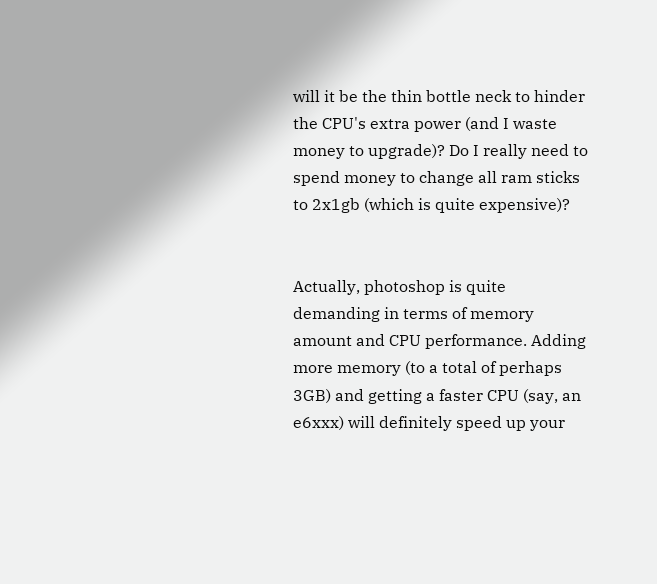will it be the thin bottle neck to hinder the CPU's extra power (and I waste money to upgrade)? Do I really need to spend money to change all ram sticks to 2x1gb (which is quite expensive)?


Actually, photoshop is quite demanding in terms of memory amount and CPU performance. Adding more memory (to a total of perhaps 3GB) and getting a faster CPU (say, an e6xxx) will definitely speed up your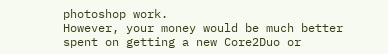photoshop work.
However, your money would be much better spent on getting a new Core2Duo or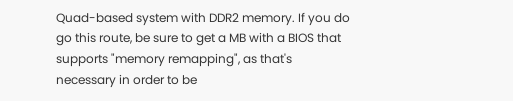Quad-based system with DDR2 memory. If you do go this route, be sure to get a MB with a BIOS that supports "memory remapping", as that's necessary in order to be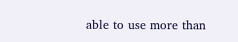able to use more than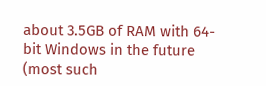about 3.5GB of RAM with 64-bit Windows in the future (most such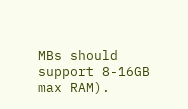MBs should support 8-16GB max RAM).